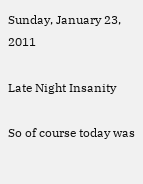Sunday, January 23, 2011

Late Night Insanity

So of course today was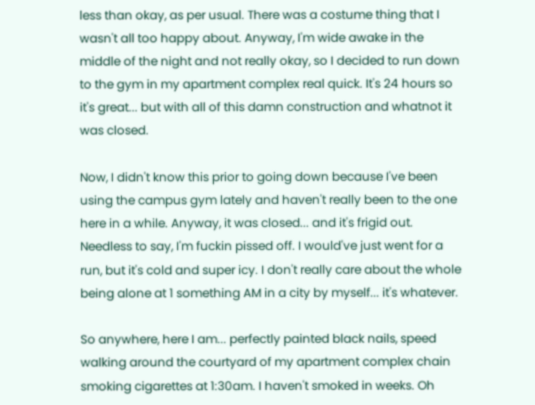less than okay, as per usual. There was a costume thing that I wasn't all too happy about. Anyway, I'm wide awake in the middle of the night and not really okay, so I decided to run down to the gym in my apartment complex real quick. It's 24 hours so it's great... but with all of this damn construction and whatnot it was closed.

Now, I didn't know this prior to going down because I've been using the campus gym lately and haven't really been to the one here in a while. Anyway, it was closed... and it's frigid out. Needless to say, I'm fuckin pissed off. I would've just went for a run, but it's cold and super icy. I don't really care about the whole being alone at 1 something AM in a city by myself... it's whatever.

So anywhere, here I am... perfectly painted black nails, speed walking around the courtyard of my apartment complex chain smoking cigarettes at 1:30am. I haven't smoked in weeks. Oh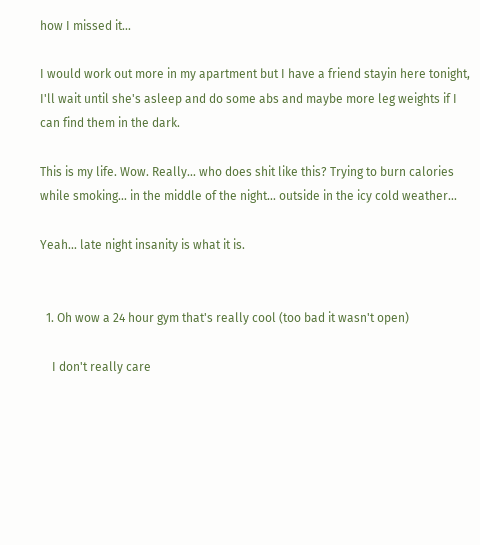how I missed it...

I would work out more in my apartment but I have a friend stayin here tonight, I'll wait until she's asleep and do some abs and maybe more leg weights if I can find them in the dark.

This is my life. Wow. Really... who does shit like this? Trying to burn calories while smoking... in the middle of the night... outside in the icy cold weather...

Yeah... late night insanity is what it is.


  1. Oh wow a 24 hour gym that's really cool (too bad it wasn't open)

    I don't really care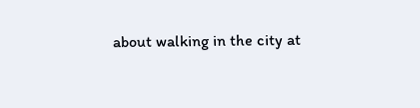about walking in the city at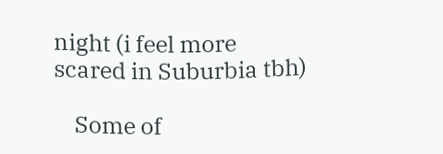night (i feel more scared in Suburbia tbh)

    Some of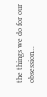the things we do for our obsession...